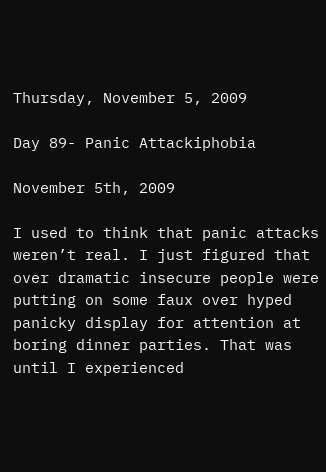Thursday, November 5, 2009

Day 89- Panic Attackiphobia

November 5th, 2009

I used to think that panic attacks weren’t real. I just figured that over dramatic insecure people were putting on some faux over hyped panicky display for attention at boring dinner parties. That was until I experienced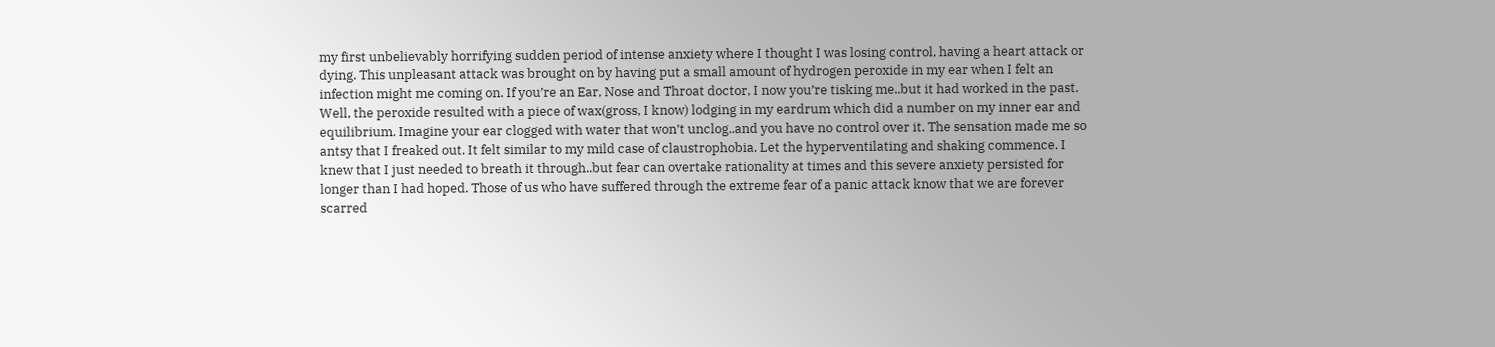my first unbelievably horrifying sudden period of intense anxiety where I thought I was losing control, having a heart attack or dying. This unpleasant attack was brought on by having put a small amount of hydrogen peroxide in my ear when I felt an infection might me coming on. If you’re an Ear, Nose and Throat doctor, I now you’re tisking me..but it had worked in the past. Well, the peroxide resulted with a piece of wax(gross, I know) lodging in my eardrum which did a number on my inner ear and equilibrium. Imagine your ear clogged with water that won’t unclog..and you have no control over it. The sensation made me so antsy that I freaked out. It felt similar to my mild case of claustrophobia. Let the hyperventilating and shaking commence. I knew that I just needed to breath it through..but fear can overtake rationality at times and this severe anxiety persisted for longer than I had hoped. Those of us who have suffered through the extreme fear of a panic attack know that we are forever scarred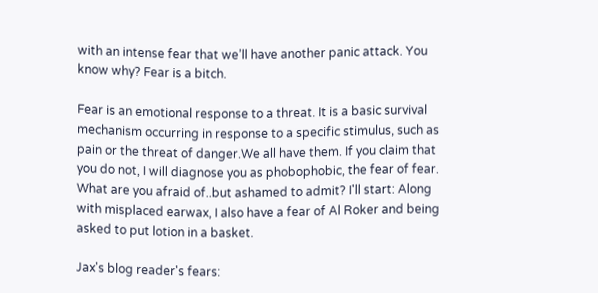with an intense fear that we’ll have another panic attack. You know why? Fear is a bitch.

Fear is an emotional response to a threat. It is a basic survival mechanism occurring in response to a specific stimulus, such as pain or the threat of danger.We all have them. If you claim that you do not, I will diagnose you as phobophobic, the fear of fear. What are you afraid of..but ashamed to admit? I'll start: Along with misplaced earwax, I also have a fear of Al Roker and being asked to put lotion in a basket.

Jax's blog reader's fears: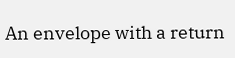An envelope with a return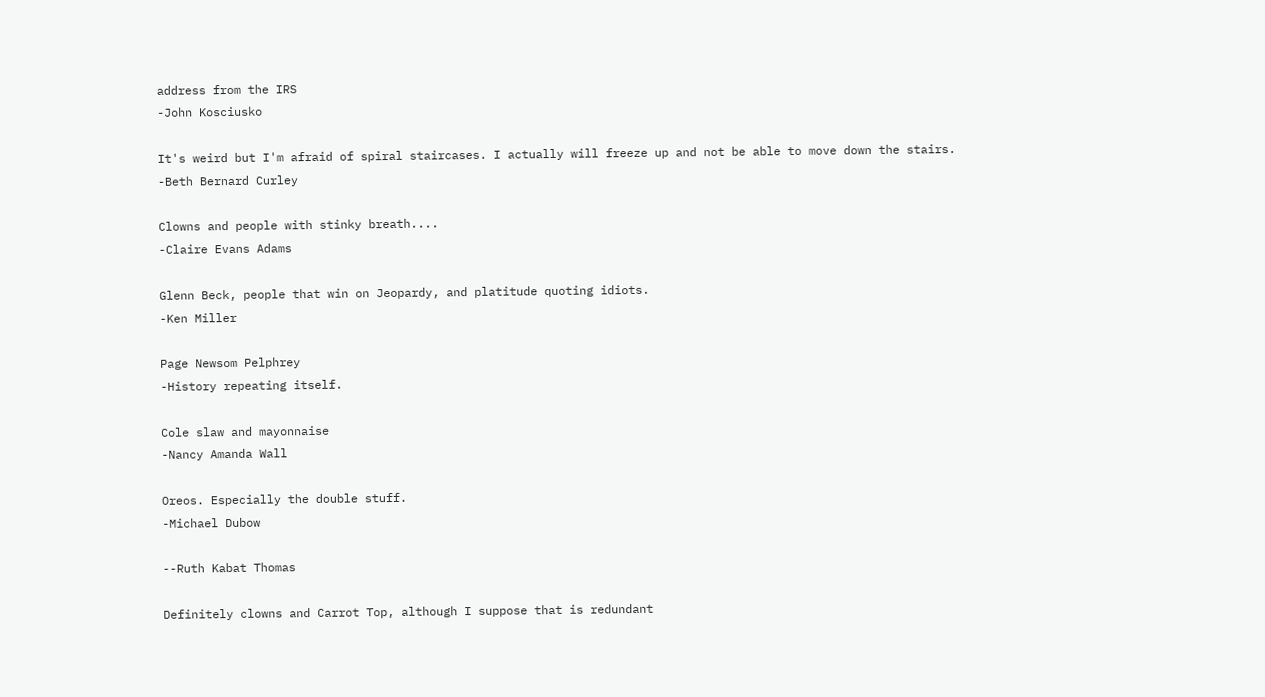address from the IRS
-John Kosciusko

It's weird but I'm afraid of spiral staircases. I actually will freeze up and not be able to move down the stairs.
-Beth Bernard Curley

Clowns and people with stinky breath....
-Claire Evans Adams

Glenn Beck, people that win on Jeopardy, and platitude quoting idiots.
-Ken Miller

Page Newsom Pelphrey
-History repeating itself.

Cole slaw and mayonnaise
-Nancy Amanda Wall

Oreos. Especially the double stuff.
-Michael Dubow

--Ruth Kabat Thomas

Definitely clowns and Carrot Top, although I suppose that is redundant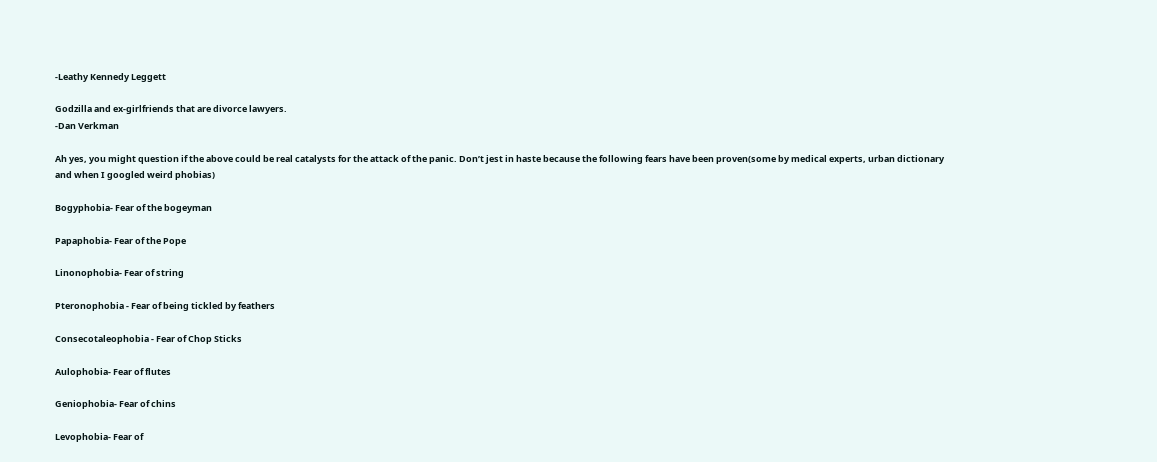-Leathy Kennedy Leggett

Godzilla and ex-girlfriends that are divorce lawyers.
-Dan Verkman

Ah yes, you might question if the above could be real catalysts for the attack of the panic. Don’t jest in haste because the following fears have been proven(some by medical experts, urban dictionary and when I googled weird phobias)

Bogyphobia- Fear of the bogeyman

Papaphobia- Fear of the Pope

Linonophobia- Fear of string

Pteronophobia - Fear of being tickled by feathers

Consecotaleophobia - Fear of Chop Sticks

Aulophobia- Fear of flutes

Geniophobia- Fear of chins

Levophobia- Fear of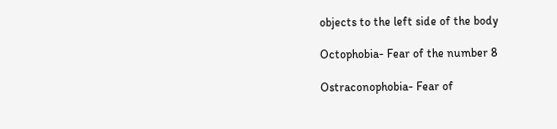objects to the left side of the body

Octophobia- Fear of the number 8

Ostraconophobia- Fear of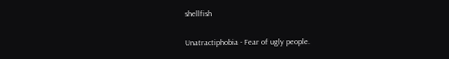shellfish

Unatractiphobia - Fear of ugly people.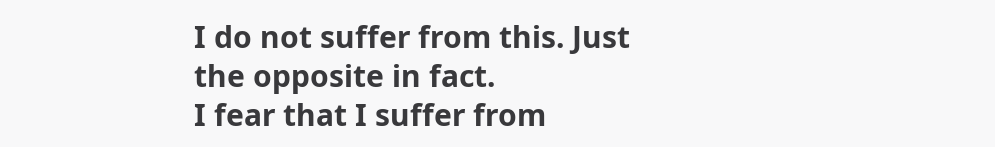I do not suffer from this. Just the opposite in fact.
I fear that I suffer from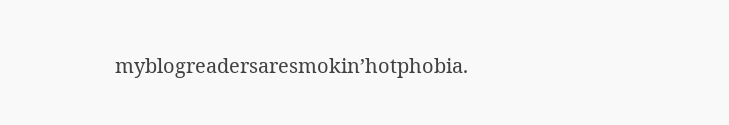myblogreadersaresmokin’hotphobia.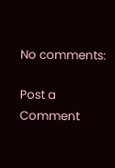No comments:

Post a Comment